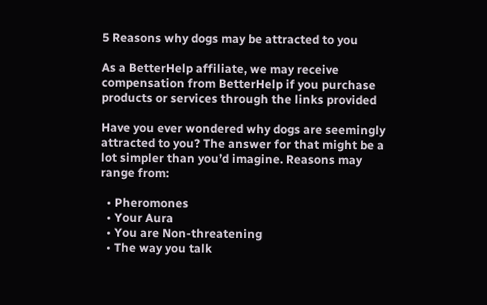5 Reasons why dogs may be attracted to you

As a BetterHelp affiliate, we may receive compensation from BetterHelp if you purchase products or services through the links provided

Have you ever wondered why dogs are seemingly attracted to you? The answer for that might be a lot simpler than you’d imagine. Reasons may range from:

  • Pheromones
  • Your Aura
  • You are Non-threatening
  • The way you talk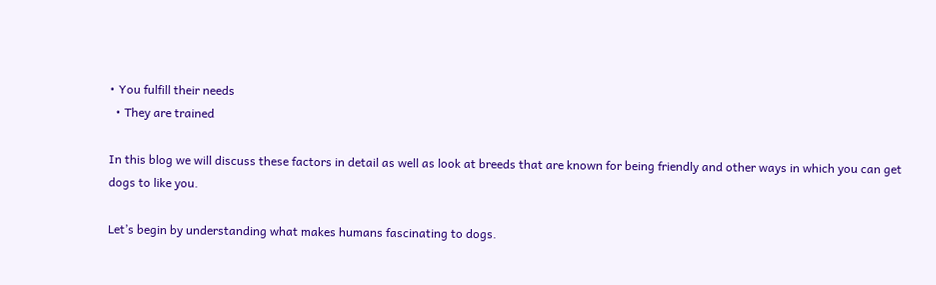• You fulfill their needs
  • They are trained

In this blog we will discuss these factors in detail as well as look at breeds that are known for being friendly and other ways in which you can get dogs to like you.

Let’s begin by understanding what makes humans fascinating to dogs.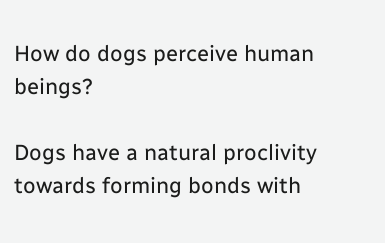How do dogs perceive human beings?

Dogs have a natural proclivity towards forming bonds with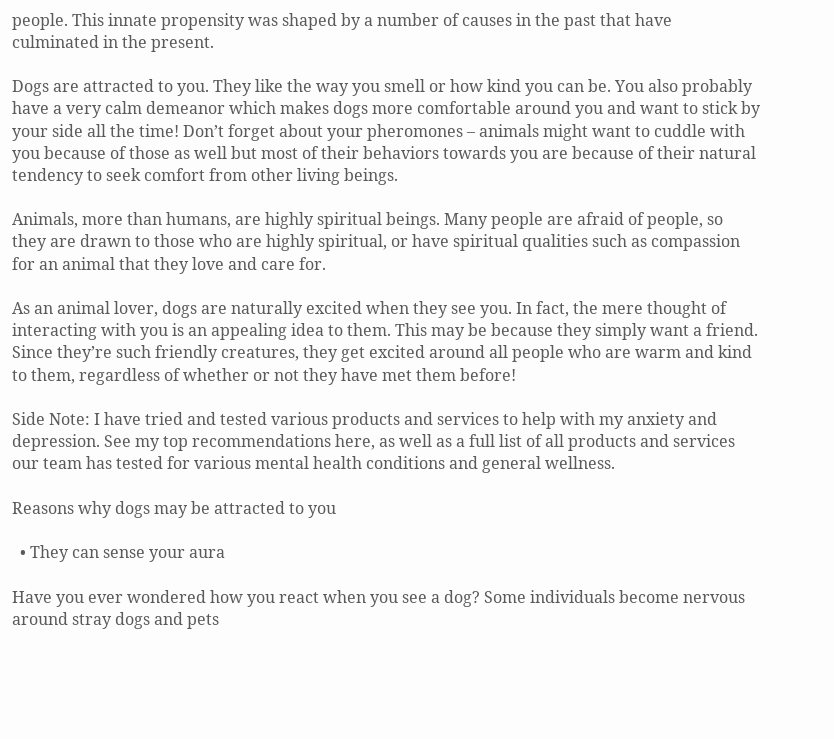people. This innate propensity was shaped by a number of causes in the past that have culminated in the present.

Dogs are attracted to you. They like the way you smell or how kind you can be. You also probably have a very calm demeanor which makes dogs more comfortable around you and want to stick by your side all the time! Don’t forget about your pheromones – animals might want to cuddle with you because of those as well but most of their behaviors towards you are because of their natural tendency to seek comfort from other living beings.

Animals, more than humans, are highly spiritual beings. Many people are afraid of people, so they are drawn to those who are highly spiritual, or have spiritual qualities such as compassion for an animal that they love and care for.

As an animal lover, dogs are naturally excited when they see you. In fact, the mere thought of interacting with you is an appealing idea to them. This may be because they simply want a friend. Since they’re such friendly creatures, they get excited around all people who are warm and kind to them, regardless of whether or not they have met them before!

Side Note: I have tried and tested various products and services to help with my anxiety and depression. See my top recommendations here, as well as a full list of all products and services our team has tested for various mental health conditions and general wellness.

Reasons why dogs may be attracted to you

  • They can sense your aura

Have you ever wondered how you react when you see a dog? Some individuals become nervous around stray dogs and pets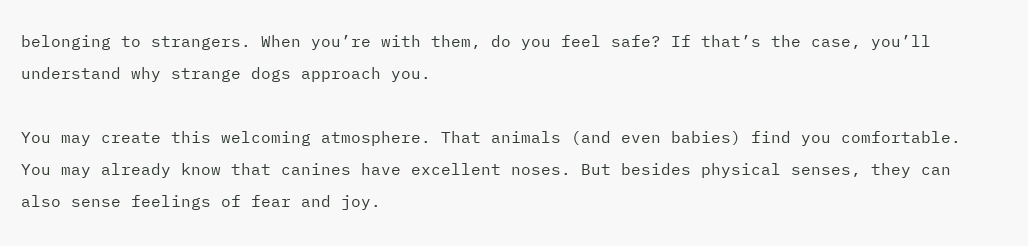belonging to strangers. When you’re with them, do you feel safe? If that’s the case, you’ll understand why strange dogs approach you.

You may create this welcoming atmosphere. That animals (and even babies) find you comfortable. You may already know that canines have excellent noses. But besides physical senses, they can also sense feelings of fear and joy.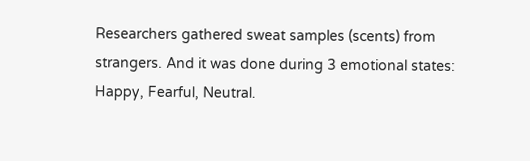Researchers gathered sweat samples (scents) from strangers. And it was done during 3 emotional states: Happy, Fearful, Neutral.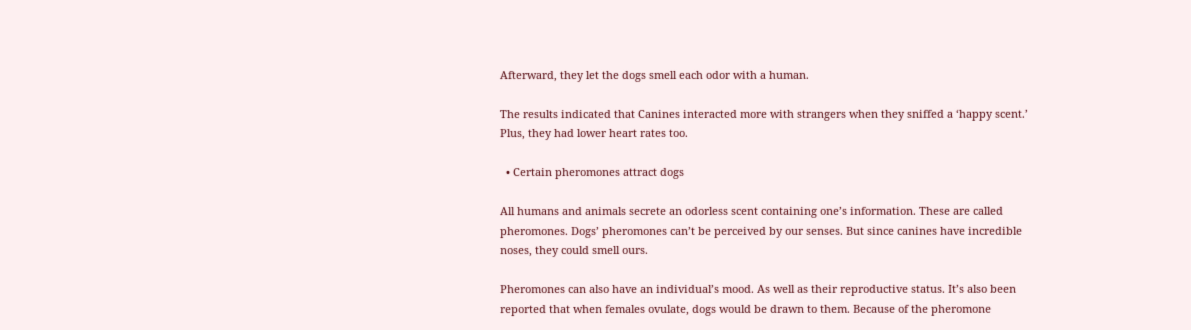Afterward, they let the dogs smell each odor with a human.

The results indicated that Canines interacted more with strangers when they sniffed a ‘happy scent.’ Plus, they had lower heart rates too.

  • Certain pheromones attract dogs

All humans and animals secrete an odorless scent containing one’s information. These are called pheromones. Dogs’ pheromones can’t be perceived by our senses. But since canines have incredible noses, they could smell ours.

Pheromones can also have an individual’s mood. As well as their reproductive status. It’s also been reported that when females ovulate, dogs would be drawn to them. Because of the pheromone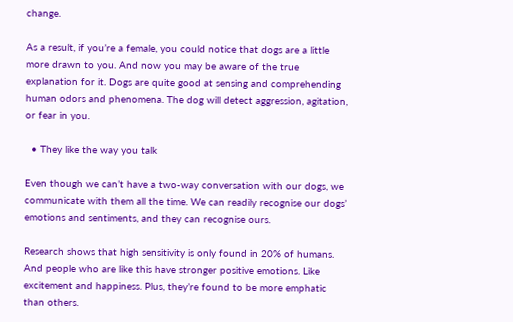change.

As a result, if you’re a female, you could notice that dogs are a little more drawn to you. And now you may be aware of the true explanation for it. Dogs are quite good at sensing and comprehending human odors and phenomena. The dog will detect aggression, agitation, or fear in you.

  • They like the way you talk

Even though we can’t have a two-way conversation with our dogs, we communicate with them all the time. We can readily recognise our dogs’ emotions and sentiments, and they can recognise ours.

Research shows that high sensitivity is only found in 20% of humans. And people who are like this have stronger positive emotions. Like excitement and happiness. Plus, they’re found to be more emphatic than others.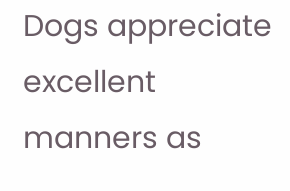Dogs appreciate excellent manners as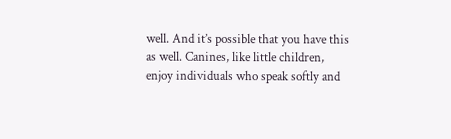well. And it’s possible that you have this as well. Canines, like little children, enjoy individuals who speak softly and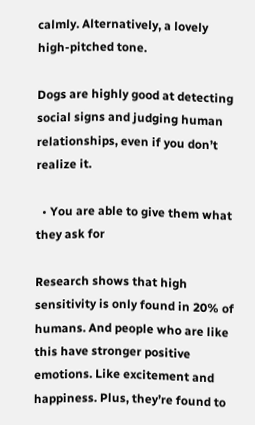calmly. Alternatively, a lovely high-pitched tone.

Dogs are highly good at detecting social signs and judging human relationships, even if you don’t realize it.

  • You are able to give them what they ask for

Research shows that high sensitivity is only found in 20% of humans. And people who are like this have stronger positive emotions. Like excitement and happiness. Plus, they’re found to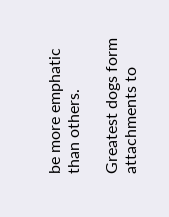be more emphatic than others.

Greatest dogs form attachments to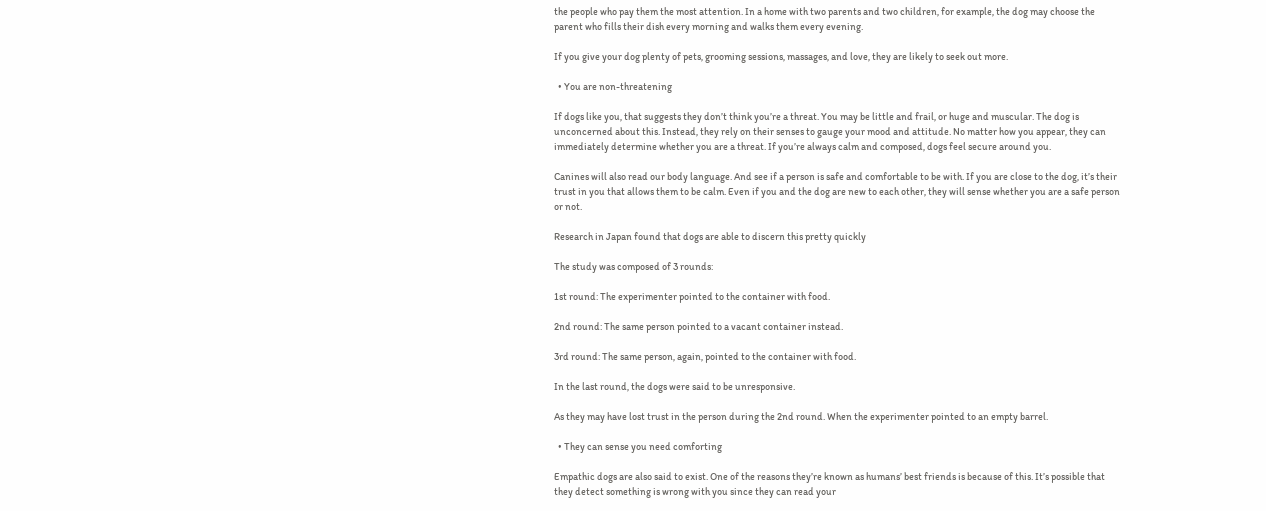the people who pay them the most attention. In a home with two parents and two children, for example, the dog may choose the parent who fills their dish every morning and walks them every evening.

If you give your dog plenty of pets, grooming sessions, massages, and love, they are likely to seek out more.

  • You are non-threatening

If dogs like you, that suggests they don’t think you’re a threat. You may be little and frail, or huge and muscular. The dog is unconcerned about this. Instead, they rely on their senses to gauge your mood and attitude. No matter how you appear, they can immediately determine whether you are a threat. If you’re always calm and composed, dogs feel secure around you.

Canines will also read our body language. And see if a person is safe and comfortable to be with. If you are close to the dog, it’s their trust in you that allows them to be calm. Even if you and the dog are new to each other, they will sense whether you are a safe person or not.

Research in Japan found that dogs are able to discern this pretty quickly

The study was composed of 3 rounds:

1st round: The experimenter pointed to the container with food.

2nd round: The same person pointed to a vacant container instead.

3rd round: The same person, again, pointed to the container with food.

In the last round, the dogs were said to be unresponsive.

As they may have lost trust in the person during the 2nd round. When the experimenter pointed to an empty barrel.

  • They can sense you need comforting

Empathic dogs are also said to exist. One of the reasons they’re known as humans’ best friends is because of this. It’s possible that they detect something is wrong with you since they can read your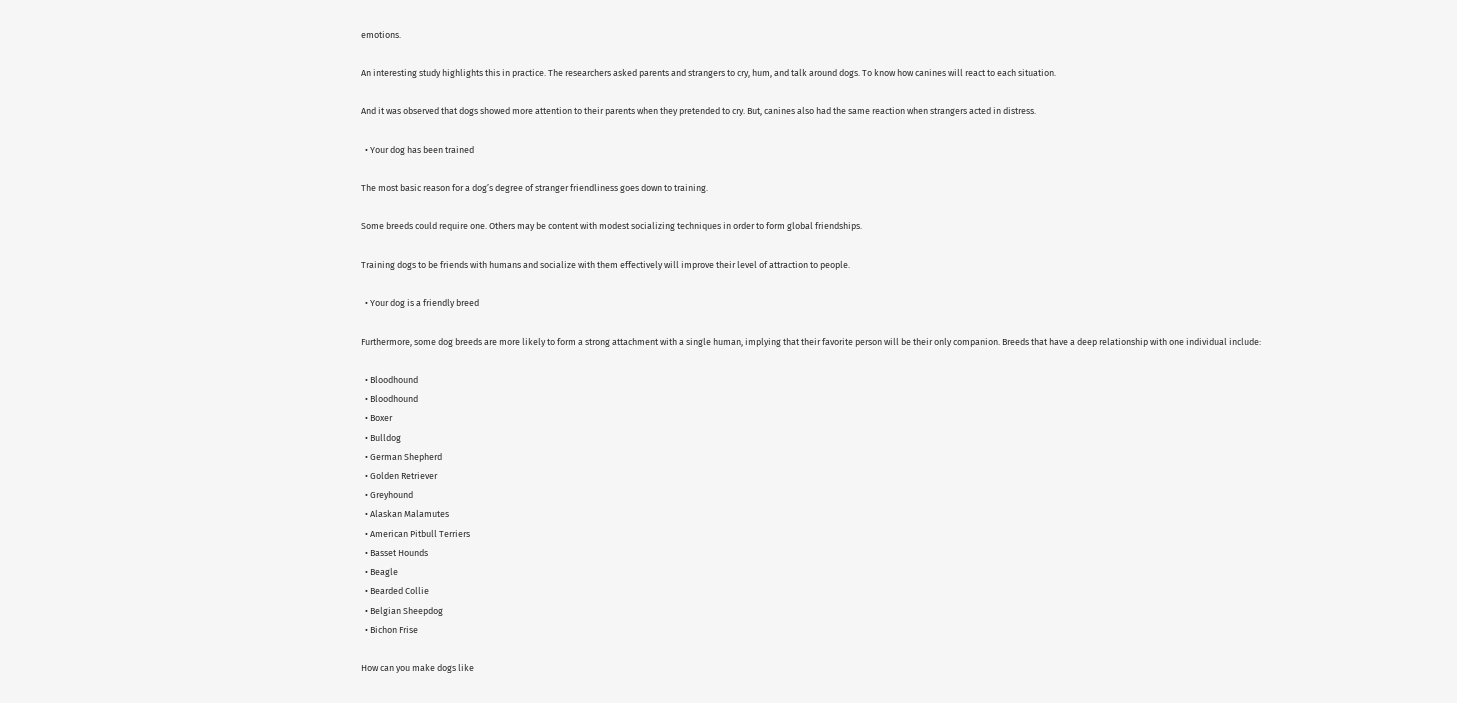emotions.

An interesting study highlights this in practice. The researchers asked parents and strangers to cry, hum, and talk around dogs. To know how canines will react to each situation.

And it was observed that dogs showed more attention to their parents when they pretended to cry. But, canines also had the same reaction when strangers acted in distress.

  • Your dog has been trained

The most basic reason for a dog’s degree of stranger friendliness goes down to training.

Some breeds could require one. Others may be content with modest socializing techniques in order to form global friendships.

Training dogs to be friends with humans and socialize with them effectively will improve their level of attraction to people.

  • Your dog is a friendly breed

Furthermore, some dog breeds are more likely to form a strong attachment with a single human, implying that their favorite person will be their only companion. Breeds that have a deep relationship with one individual include:

  • Bloodhound
  • Bloodhound
  • Boxer
  • Bulldog
  • German Shepherd
  • Golden Retriever
  • Greyhound
  • Alaskan Malamutes
  • American Pitbull Terriers
  • Basset Hounds
  • Beagle
  • Bearded Collie
  • Belgian Sheepdog
  • Bichon Frise

How can you make dogs like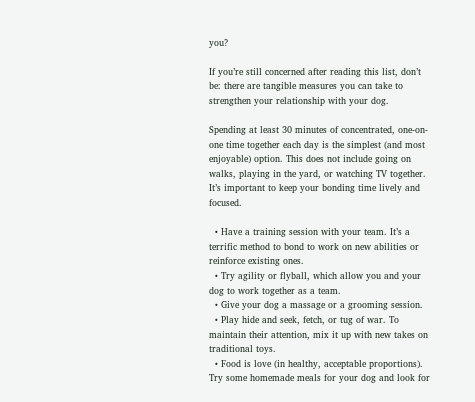you?

If you’re still concerned after reading this list, don’t be: there are tangible measures you can take to strengthen your relationship with your dog.

Spending at least 30 minutes of concentrated, one-on-one time together each day is the simplest (and most enjoyable) option. This does not include going on walks, playing in the yard, or watching TV together. It’s important to keep your bonding time lively and focused.

  • Have a training session with your team. It’s a terrific method to bond to work on new abilities or reinforce existing ones.
  • Try agility or flyball, which allow you and your dog to work together as a team.
  • Give your dog a massage or a grooming session.
  • Play hide and seek, fetch, or tug of war. To maintain their attention, mix it up with new takes on traditional toys.
  • Food is love (in healthy, acceptable proportions). Try some homemade meals for your dog and look for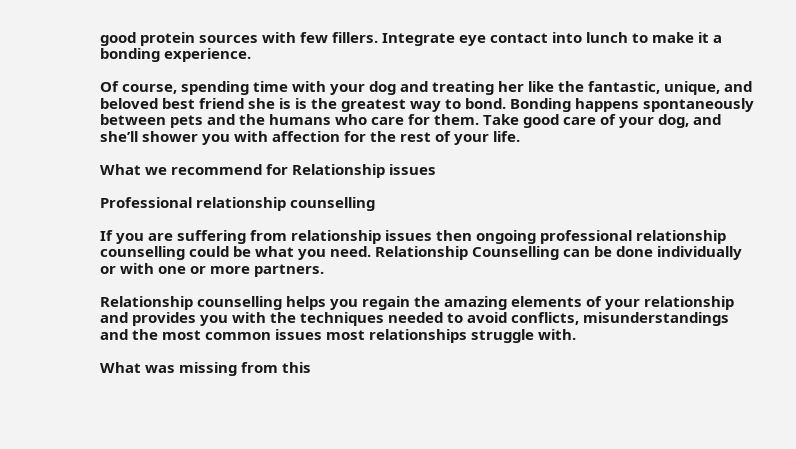good protein sources with few fillers. Integrate eye contact into lunch to make it a bonding experience.

Of course, spending time with your dog and treating her like the fantastic, unique, and beloved best friend she is is the greatest way to bond. Bonding happens spontaneously between pets and the humans who care for them. Take good care of your dog, and she’ll shower you with affection for the rest of your life.

What we recommend for Relationship issues

Professional relationship counselling

If you are suffering from relationship issues then ongoing professional relationship counselling could be what you need. Relationship Counselling can be done individually or with one or more partners.

Relationship counselling helps you regain the amazing elements of your relationship and provides you with the techniques needed to avoid conflicts, misunderstandings and the most common issues most relationships struggle with.

What was missing from this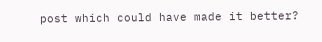post which could have made it better?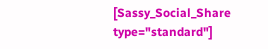[Sassy_Social_Share type="standard"]